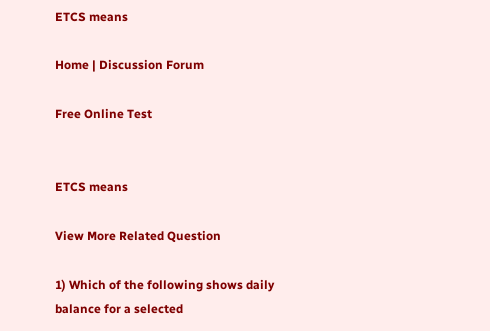ETCS means

Home | Discussion Forum

Free Online Test


ETCS means

View More Related Question

1) Which of the following shows daily balance for a selected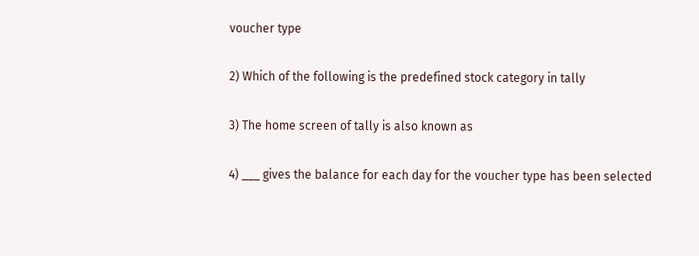voucher type

2) Which of the following is the predefined stock category in tally

3) The home screen of tally is also known as

4) ___ gives the balance for each day for the voucher type has been selected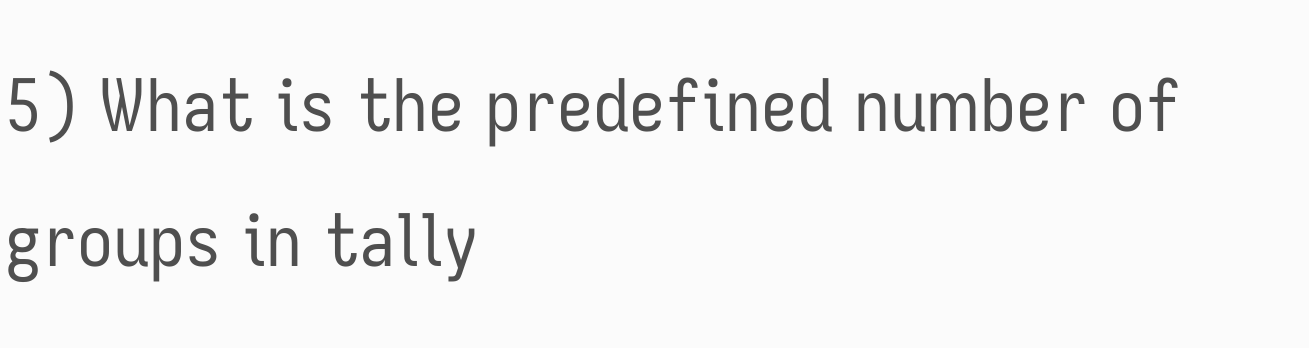5) What is the predefined number of groups in tally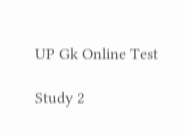UP Gk Online Test

Study 2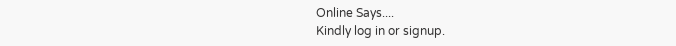Online Says....
Kindly log in or signup.